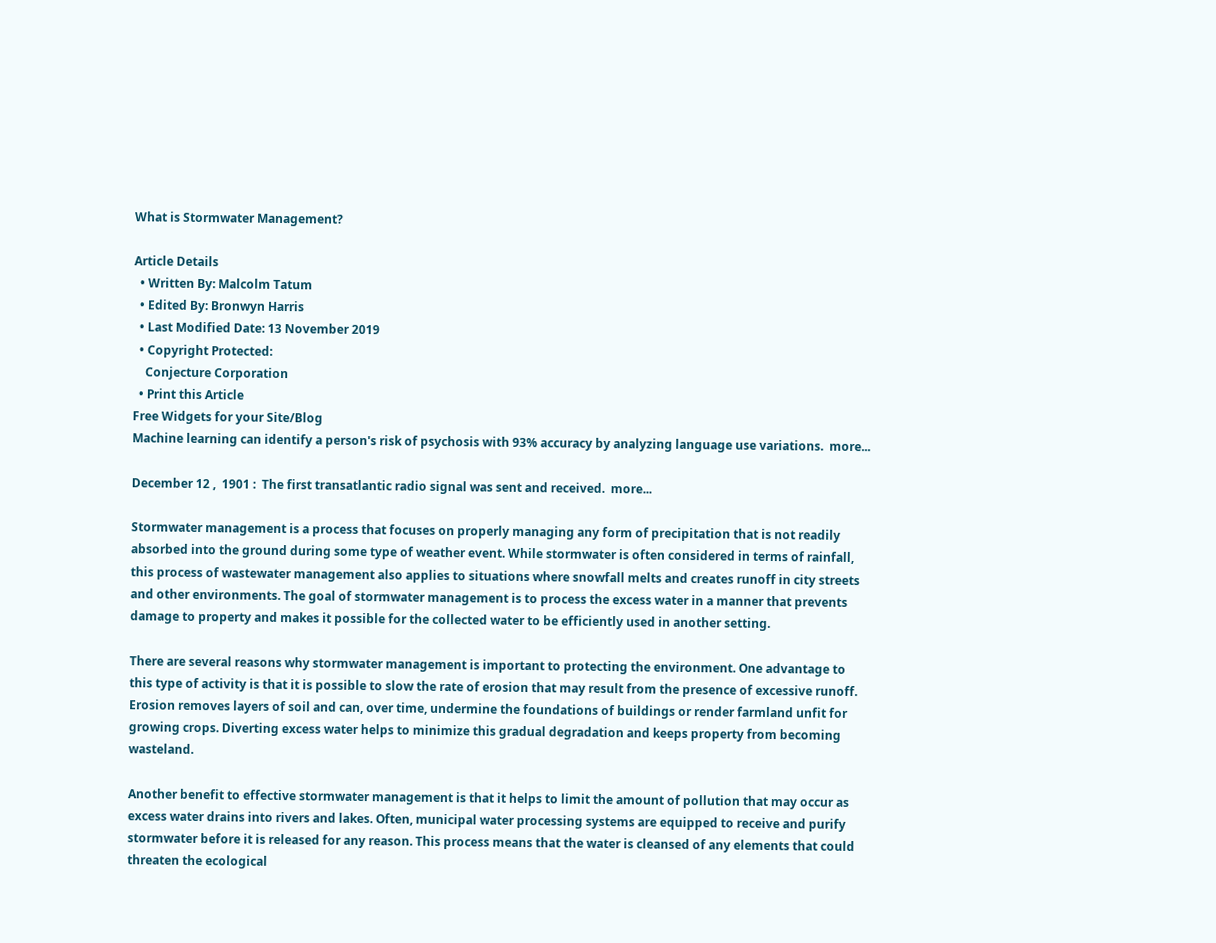What is Stormwater Management?

Article Details
  • Written By: Malcolm Tatum
  • Edited By: Bronwyn Harris
  • Last Modified Date: 13 November 2019
  • Copyright Protected:
    Conjecture Corporation
  • Print this Article
Free Widgets for your Site/Blog
Machine learning can identify a person's risk of psychosis with 93% accuracy by analyzing language use variations.  more...

December 12 ,  1901 :  The first transatlantic radio signal was sent and received.  more...

Stormwater management is a process that focuses on properly managing any form of precipitation that is not readily absorbed into the ground during some type of weather event. While stormwater is often considered in terms of rainfall, this process of wastewater management also applies to situations where snowfall melts and creates runoff in city streets and other environments. The goal of stormwater management is to process the excess water in a manner that prevents damage to property and makes it possible for the collected water to be efficiently used in another setting.

There are several reasons why stormwater management is important to protecting the environment. One advantage to this type of activity is that it is possible to slow the rate of erosion that may result from the presence of excessive runoff. Erosion removes layers of soil and can, over time, undermine the foundations of buildings or render farmland unfit for growing crops. Diverting excess water helps to minimize this gradual degradation and keeps property from becoming wasteland.

Another benefit to effective stormwater management is that it helps to limit the amount of pollution that may occur as excess water drains into rivers and lakes. Often, municipal water processing systems are equipped to receive and purify stormwater before it is released for any reason. This process means that the water is cleansed of any elements that could threaten the ecological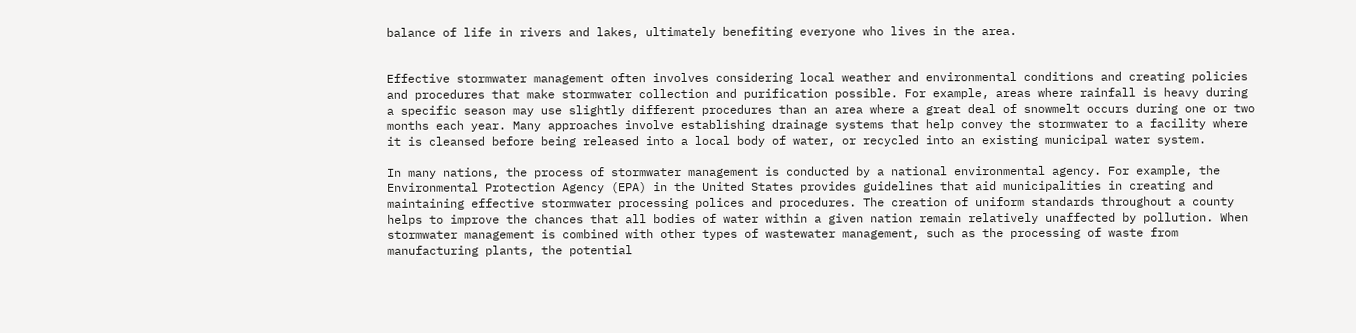balance of life in rivers and lakes, ultimately benefiting everyone who lives in the area.


Effective stormwater management often involves considering local weather and environmental conditions and creating policies and procedures that make stormwater collection and purification possible. For example, areas where rainfall is heavy during a specific season may use slightly different procedures than an area where a great deal of snowmelt occurs during one or two months each year. Many approaches involve establishing drainage systems that help convey the stormwater to a facility where it is cleansed before being released into a local body of water, or recycled into an existing municipal water system.

In many nations, the process of stormwater management is conducted by a national environmental agency. For example, the Environmental Protection Agency (EPA) in the United States provides guidelines that aid municipalities in creating and maintaining effective stormwater processing polices and procedures. The creation of uniform standards throughout a county helps to improve the chances that all bodies of water within a given nation remain relatively unaffected by pollution. When stormwater management is combined with other types of wastewater management, such as the processing of waste from manufacturing plants, the potential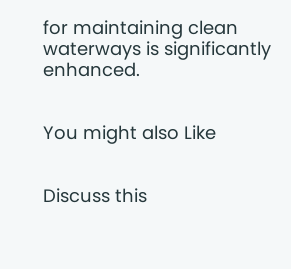for maintaining clean waterways is significantly enhanced.


You might also Like


Discuss this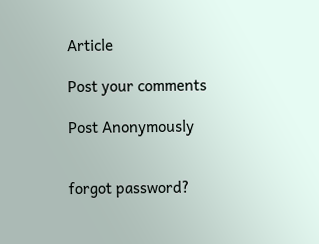Article

Post your comments

Post Anonymously


forgot password?